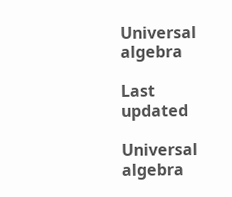Universal algebra

Last updated

Universal algebra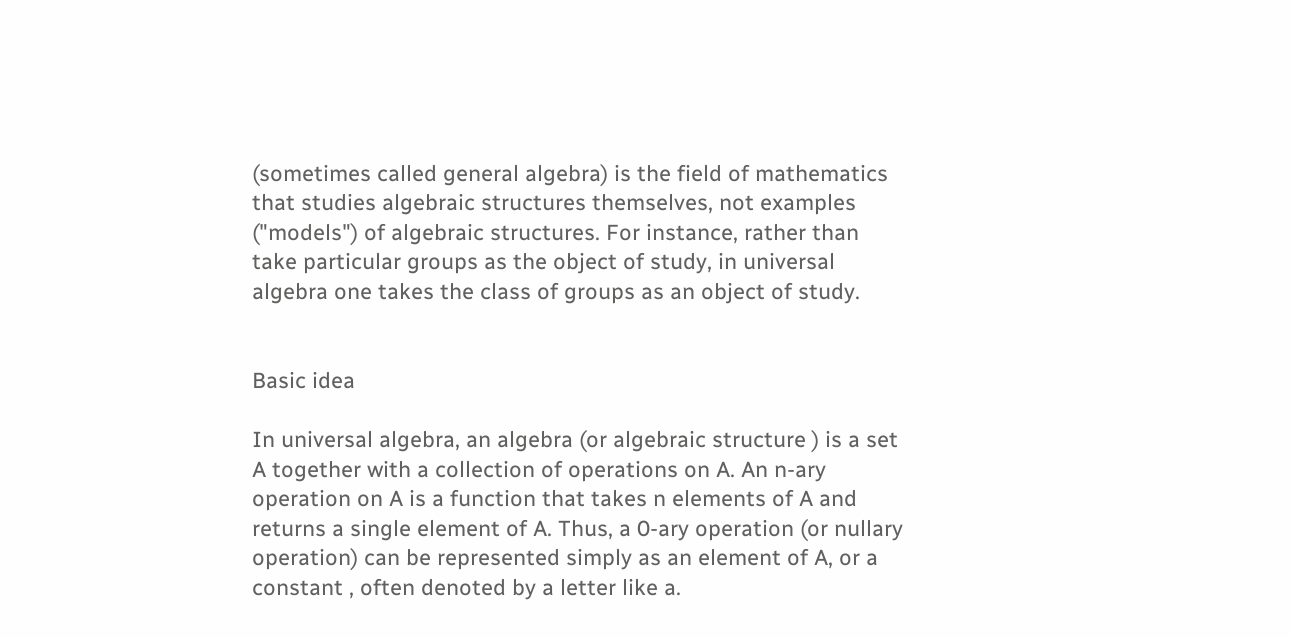(sometimes called general algebra) is the field of mathematics that studies algebraic structures themselves, not examples ("models") of algebraic structures. For instance, rather than take particular groups as the object of study, in universal algebra one takes the class of groups as an object of study.


Basic idea

In universal algebra, an algebra (or algebraic structure ) is a set A together with a collection of operations on A. An n-ary operation on A is a function that takes n elements of A and returns a single element of A. Thus, a 0-ary operation (or nullary operation) can be represented simply as an element of A, or a constant , often denoted by a letter like a.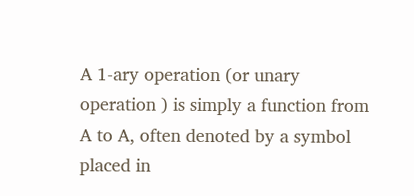A 1-ary operation (or unary operation ) is simply a function from A to A, often denoted by a symbol placed in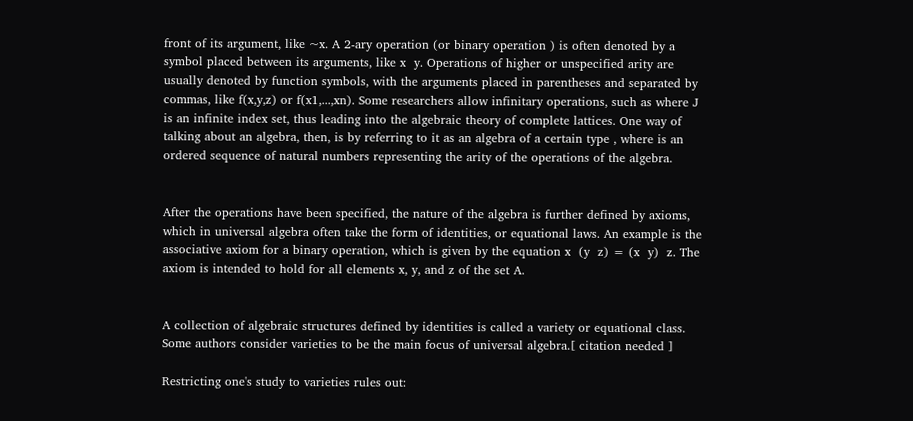front of its argument, like ~x. A 2-ary operation (or binary operation ) is often denoted by a symbol placed between its arguments, like x  y. Operations of higher or unspecified arity are usually denoted by function symbols, with the arguments placed in parentheses and separated by commas, like f(x,y,z) or f(x1,...,xn). Some researchers allow infinitary operations, such as where J is an infinite index set, thus leading into the algebraic theory of complete lattices. One way of talking about an algebra, then, is by referring to it as an algebra of a certain type , where is an ordered sequence of natural numbers representing the arity of the operations of the algebra.


After the operations have been specified, the nature of the algebra is further defined by axioms, which in universal algebra often take the form of identities, or equational laws. An example is the associative axiom for a binary operation, which is given by the equation x  (y  z) = (x  y)  z. The axiom is intended to hold for all elements x, y, and z of the set A.


A collection of algebraic structures defined by identities is called a variety or equational class. Some authors consider varieties to be the main focus of universal algebra.[ citation needed ]

Restricting one's study to varieties rules out: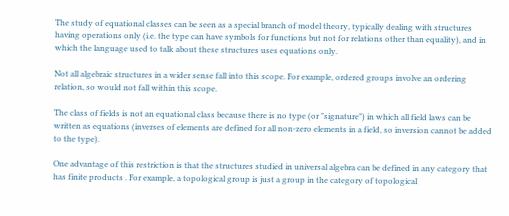The study of equational classes can be seen as a special branch of model theory, typically dealing with structures having operations only (i.e. the type can have symbols for functions but not for relations other than equality), and in which the language used to talk about these structures uses equations only.

Not all algebraic structures in a wider sense fall into this scope. For example, ordered groups involve an ordering relation, so would not fall within this scope.

The class of fields is not an equational class because there is no type (or "signature") in which all field laws can be written as equations (inverses of elements are defined for all non-zero elements in a field, so inversion cannot be added to the type).

One advantage of this restriction is that the structures studied in universal algebra can be defined in any category that has finite products . For example, a topological group is just a group in the category of topological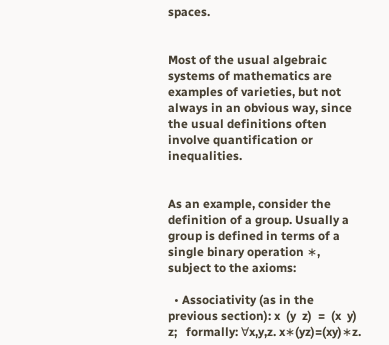spaces.


Most of the usual algebraic systems of mathematics are examples of varieties, but not always in an obvious way, since the usual definitions often involve quantification or inequalities.


As an example, consider the definition of a group. Usually a group is defined in terms of a single binary operation ∗, subject to the axioms:

  • Associativity (as in the previous section): x  (y  z)  =  (x  y)  z;   formally: ∀x,y,z. x∗(yz)=(xy)∗z.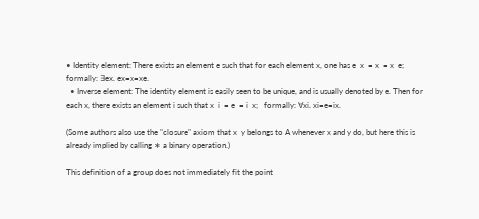• Identity element: There exists an element e such that for each element x, one has e  x  = x  = x  e;   formally: ∃ex. ex=x=xe.
  • Inverse element: The identity element is easily seen to be unique, and is usually denoted by e. Then for each x, there exists an element i such that x  i  = e  = i  x;   formally: ∀xi. xi=e=ix.

(Some authors also use the "closure" axiom that x  y belongs to A whenever x and y do, but here this is already implied by calling ∗ a binary operation.)

This definition of a group does not immediately fit the point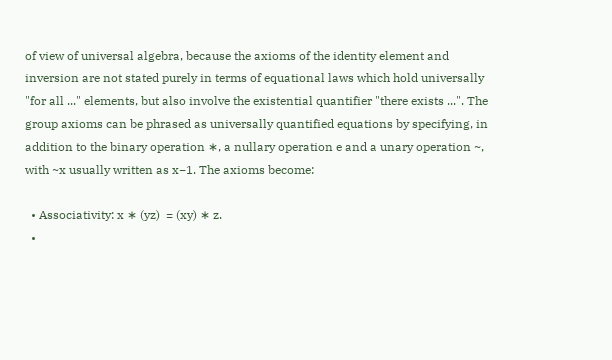of view of universal algebra, because the axioms of the identity element and inversion are not stated purely in terms of equational laws which hold universally "for all ..." elements, but also involve the existential quantifier "there exists ...". The group axioms can be phrased as universally quantified equations by specifying, in addition to the binary operation ∗, a nullary operation e and a unary operation ~, with ~x usually written as x−1. The axioms become:

  • Associativity: x ∗ (yz)  = (xy) ∗ z.
  •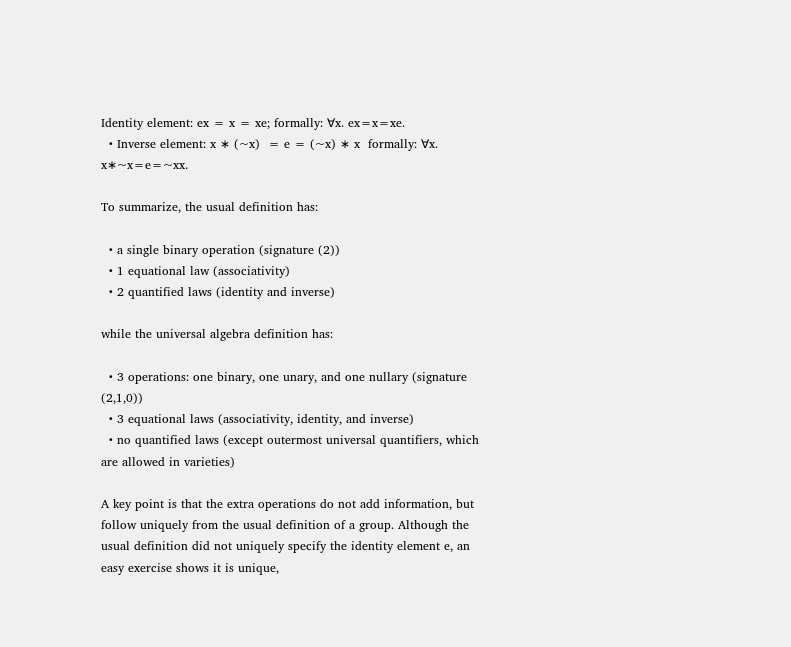Identity element: ex = x = xe; formally: ∀x. ex=x=xe.
  • Inverse element: x ∗ (~x)  = e = (~x) ∗ x  formally: ∀x. x∗~x=e=~xx.

To summarize, the usual definition has:

  • a single binary operation (signature (2))
  • 1 equational law (associativity)
  • 2 quantified laws (identity and inverse)

while the universal algebra definition has:

  • 3 operations: one binary, one unary, and one nullary (signature (2,1,0))
  • 3 equational laws (associativity, identity, and inverse)
  • no quantified laws (except outermost universal quantifiers, which are allowed in varieties)

A key point is that the extra operations do not add information, but follow uniquely from the usual definition of a group. Although the usual definition did not uniquely specify the identity element e, an easy exercise shows it is unique,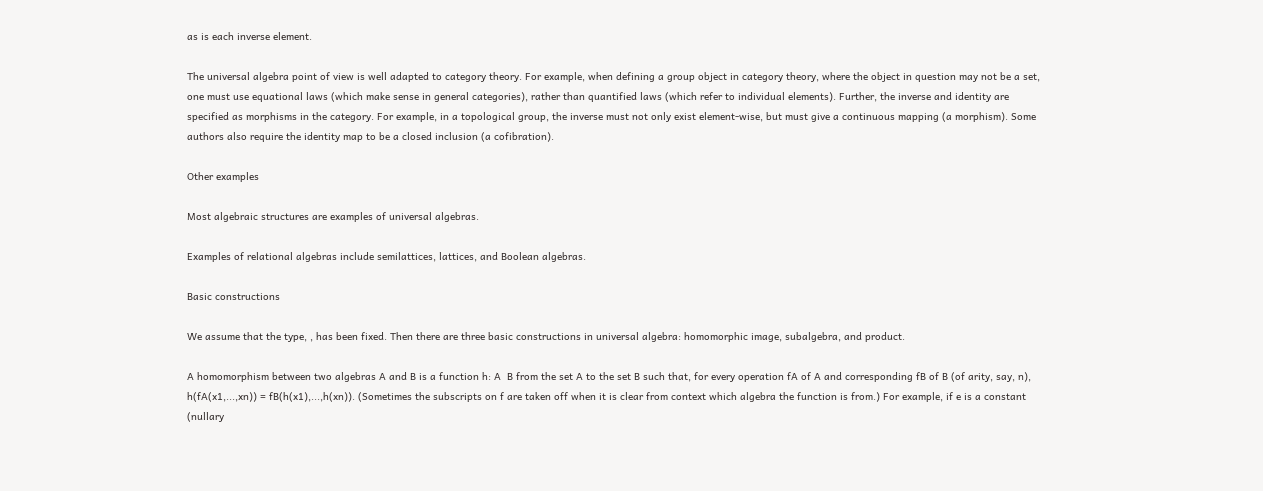as is each inverse element.

The universal algebra point of view is well adapted to category theory. For example, when defining a group object in category theory, where the object in question may not be a set, one must use equational laws (which make sense in general categories), rather than quantified laws (which refer to individual elements). Further, the inverse and identity are specified as morphisms in the category. For example, in a topological group, the inverse must not only exist element-wise, but must give a continuous mapping (a morphism). Some authors also require the identity map to be a closed inclusion (a cofibration).

Other examples

Most algebraic structures are examples of universal algebras.

Examples of relational algebras include semilattices, lattices, and Boolean algebras.

Basic constructions

We assume that the type, , has been fixed. Then there are three basic constructions in universal algebra: homomorphic image, subalgebra, and product.

A homomorphism between two algebras A and B is a function h: A  B from the set A to the set B such that, for every operation fA of A and corresponding fB of B (of arity, say, n), h(fA(x1,...,xn)) = fB(h(x1),...,h(xn)). (Sometimes the subscripts on f are taken off when it is clear from context which algebra the function is from.) For example, if e is a constant (nullary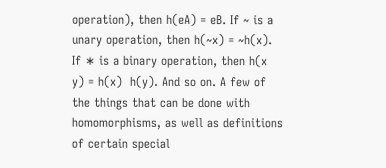operation), then h(eA) = eB. If ~ is a unary operation, then h(~x) = ~h(x). If ∗ is a binary operation, then h(x  y) = h(x)  h(y). And so on. A few of the things that can be done with homomorphisms, as well as definitions of certain special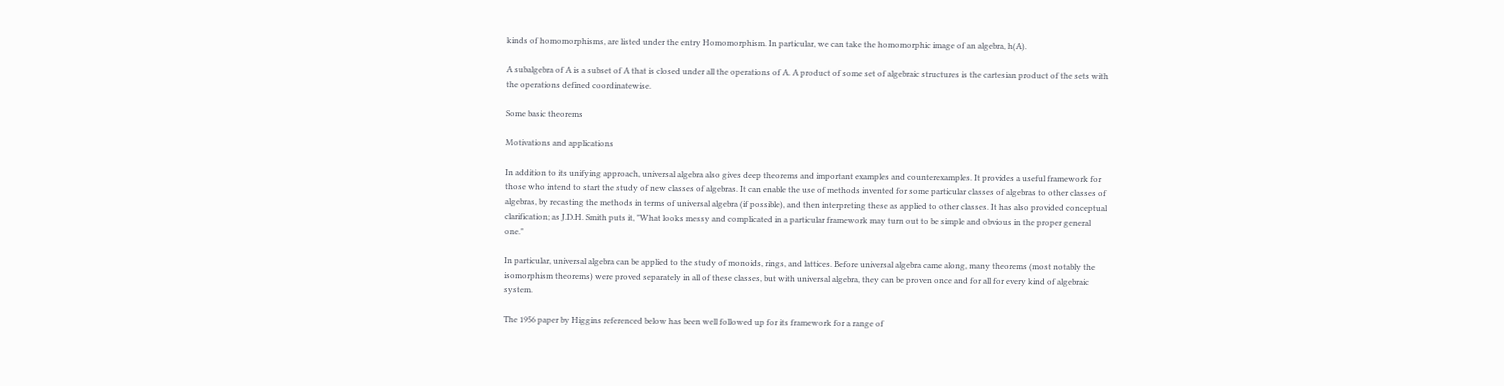kinds of homomorphisms, are listed under the entry Homomorphism. In particular, we can take the homomorphic image of an algebra, h(A).

A subalgebra of A is a subset of A that is closed under all the operations of A. A product of some set of algebraic structures is the cartesian product of the sets with the operations defined coordinatewise.

Some basic theorems

Motivations and applications

In addition to its unifying approach, universal algebra also gives deep theorems and important examples and counterexamples. It provides a useful framework for those who intend to start the study of new classes of algebras. It can enable the use of methods invented for some particular classes of algebras to other classes of algebras, by recasting the methods in terms of universal algebra (if possible), and then interpreting these as applied to other classes. It has also provided conceptual clarification; as J.D.H. Smith puts it, "What looks messy and complicated in a particular framework may turn out to be simple and obvious in the proper general one."

In particular, universal algebra can be applied to the study of monoids, rings, and lattices. Before universal algebra came along, many theorems (most notably the isomorphism theorems) were proved separately in all of these classes, but with universal algebra, they can be proven once and for all for every kind of algebraic system.

The 1956 paper by Higgins referenced below has been well followed up for its framework for a range of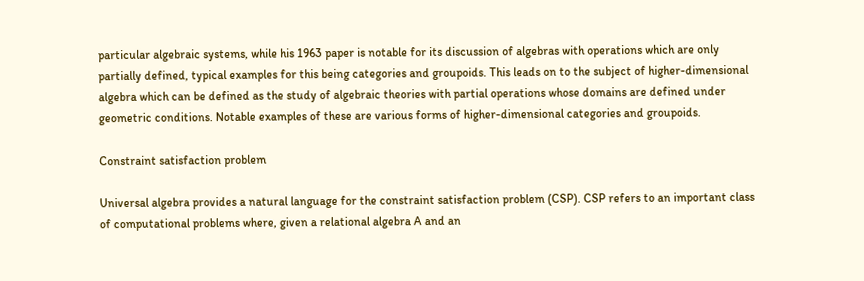particular algebraic systems, while his 1963 paper is notable for its discussion of algebras with operations which are only partially defined, typical examples for this being categories and groupoids. This leads on to the subject of higher-dimensional algebra which can be defined as the study of algebraic theories with partial operations whose domains are defined under geometric conditions. Notable examples of these are various forms of higher-dimensional categories and groupoids.

Constraint satisfaction problem

Universal algebra provides a natural language for the constraint satisfaction problem (CSP). CSP refers to an important class of computational problems where, given a relational algebra A and an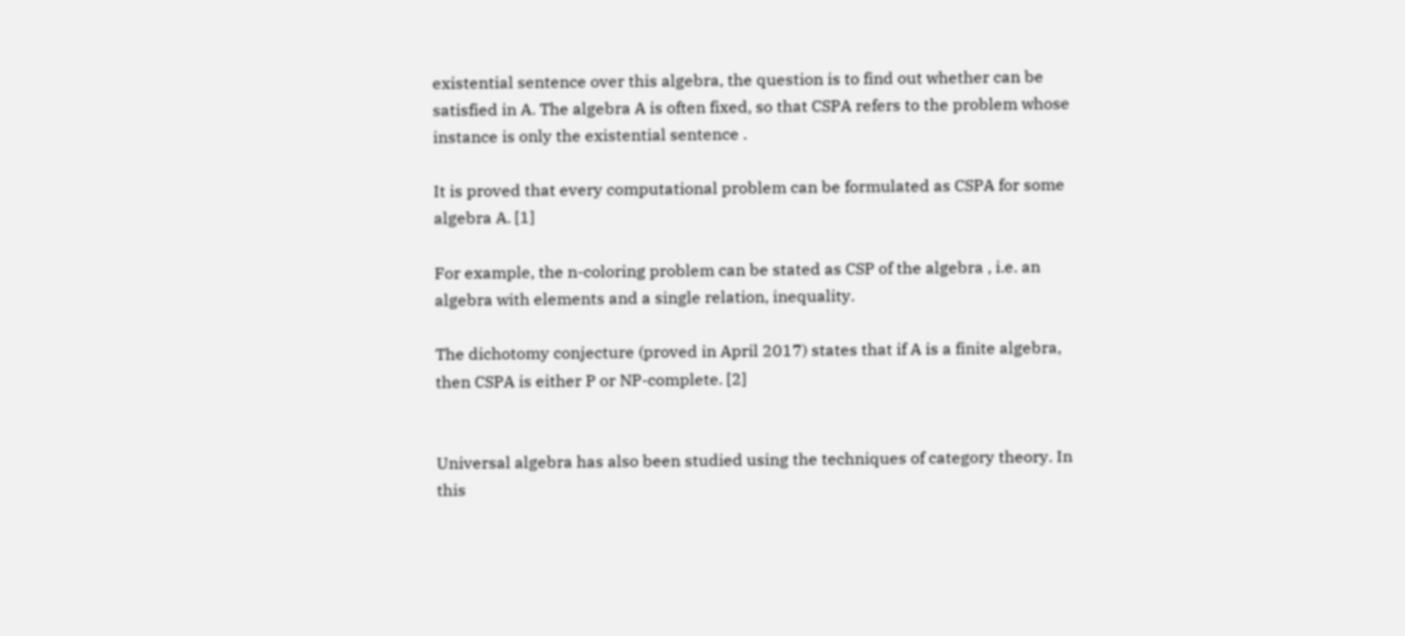existential sentence over this algebra, the question is to find out whether can be satisfied in A. The algebra A is often fixed, so that CSPA refers to the problem whose instance is only the existential sentence .

It is proved that every computational problem can be formulated as CSPA for some algebra A. [1]

For example, the n-coloring problem can be stated as CSP of the algebra , i.e. an algebra with elements and a single relation, inequality.

The dichotomy conjecture (proved in April 2017) states that if A is a finite algebra, then CSPA is either P or NP-complete. [2]


Universal algebra has also been studied using the techniques of category theory. In this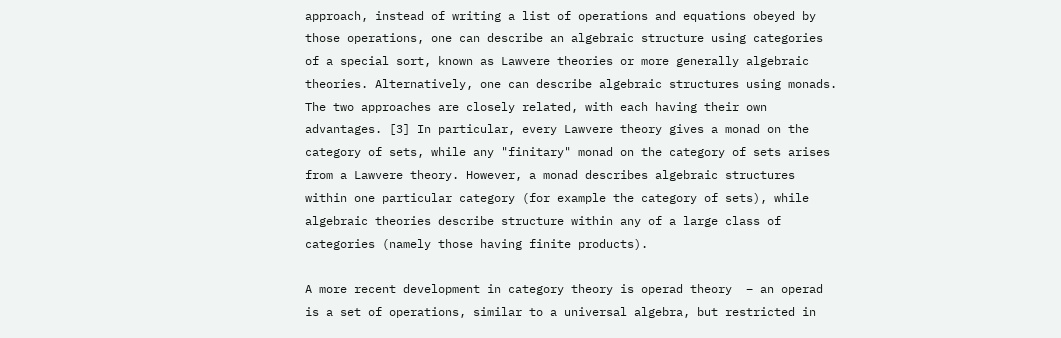approach, instead of writing a list of operations and equations obeyed by those operations, one can describe an algebraic structure using categories of a special sort, known as Lawvere theories or more generally algebraic theories. Alternatively, one can describe algebraic structures using monads. The two approaches are closely related, with each having their own advantages. [3] In particular, every Lawvere theory gives a monad on the category of sets, while any "finitary" monad on the category of sets arises from a Lawvere theory. However, a monad describes algebraic structures within one particular category (for example the category of sets), while algebraic theories describe structure within any of a large class of categories (namely those having finite products).

A more recent development in category theory is operad theory  – an operad is a set of operations, similar to a universal algebra, but restricted in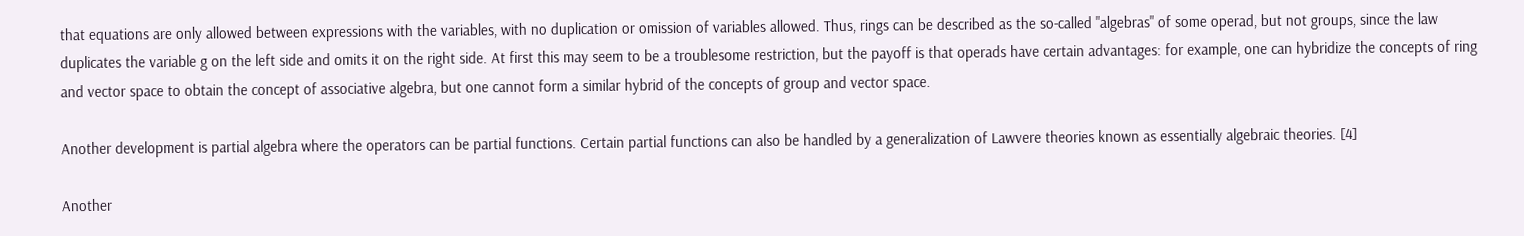that equations are only allowed between expressions with the variables, with no duplication or omission of variables allowed. Thus, rings can be described as the so-called "algebras" of some operad, but not groups, since the law duplicates the variable g on the left side and omits it on the right side. At first this may seem to be a troublesome restriction, but the payoff is that operads have certain advantages: for example, one can hybridize the concepts of ring and vector space to obtain the concept of associative algebra, but one cannot form a similar hybrid of the concepts of group and vector space.

Another development is partial algebra where the operators can be partial functions. Certain partial functions can also be handled by a generalization of Lawvere theories known as essentially algebraic theories. [4]

Another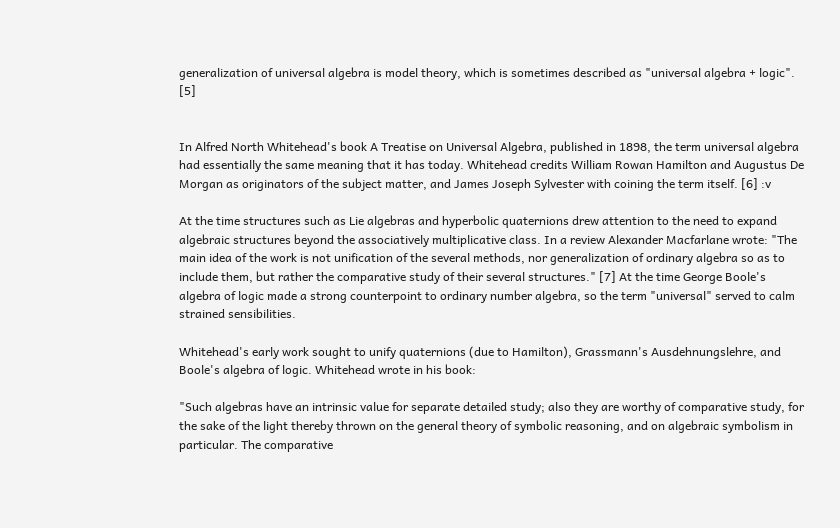generalization of universal algebra is model theory, which is sometimes described as "universal algebra + logic". [5]


In Alfred North Whitehead's book A Treatise on Universal Algebra, published in 1898, the term universal algebra had essentially the same meaning that it has today. Whitehead credits William Rowan Hamilton and Augustus De Morgan as originators of the subject matter, and James Joseph Sylvester with coining the term itself. [6] :v

At the time structures such as Lie algebras and hyperbolic quaternions drew attention to the need to expand algebraic structures beyond the associatively multiplicative class. In a review Alexander Macfarlane wrote: "The main idea of the work is not unification of the several methods, nor generalization of ordinary algebra so as to include them, but rather the comparative study of their several structures." [7] At the time George Boole's algebra of logic made a strong counterpoint to ordinary number algebra, so the term "universal" served to calm strained sensibilities.

Whitehead's early work sought to unify quaternions (due to Hamilton), Grassmann's Ausdehnungslehre, and Boole's algebra of logic. Whitehead wrote in his book:

"Such algebras have an intrinsic value for separate detailed study; also they are worthy of comparative study, for the sake of the light thereby thrown on the general theory of symbolic reasoning, and on algebraic symbolism in particular. The comparative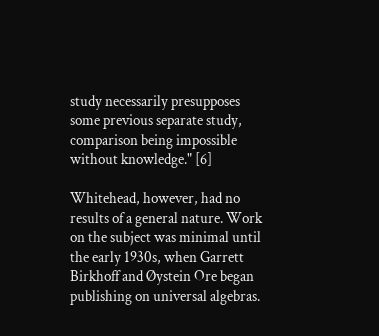study necessarily presupposes some previous separate study, comparison being impossible without knowledge." [6]

Whitehead, however, had no results of a general nature. Work on the subject was minimal until the early 1930s, when Garrett Birkhoff and Øystein Ore began publishing on universal algebras.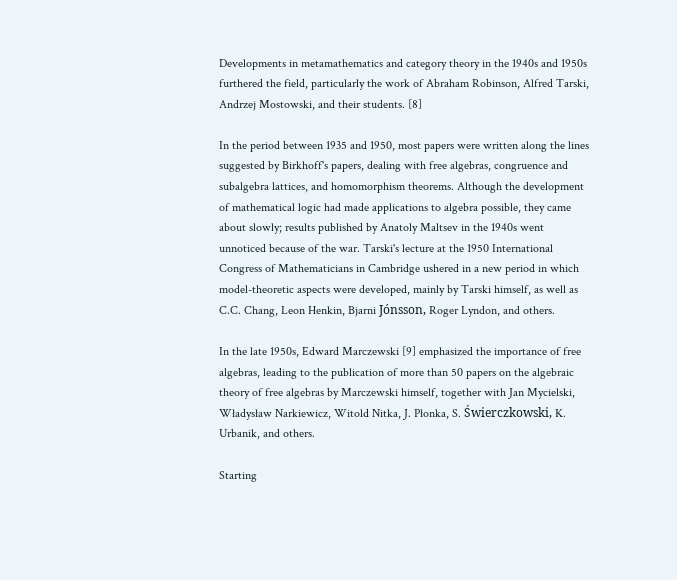Developments in metamathematics and category theory in the 1940s and 1950s furthered the field, particularly the work of Abraham Robinson, Alfred Tarski, Andrzej Mostowski, and their students. [8]

In the period between 1935 and 1950, most papers were written along the lines suggested by Birkhoff's papers, dealing with free algebras, congruence and subalgebra lattices, and homomorphism theorems. Although the development of mathematical logic had made applications to algebra possible, they came about slowly; results published by Anatoly Maltsev in the 1940s went unnoticed because of the war. Tarski's lecture at the 1950 International Congress of Mathematicians in Cambridge ushered in a new period in which model-theoretic aspects were developed, mainly by Tarski himself, as well as C.C. Chang, Leon Henkin, Bjarni Jónsson, Roger Lyndon, and others.

In the late 1950s, Edward Marczewski [9] emphasized the importance of free algebras, leading to the publication of more than 50 papers on the algebraic theory of free algebras by Marczewski himself, together with Jan Mycielski, Władysław Narkiewicz, Witold Nitka, J. Płonka, S. Świerczkowski, K. Urbanik, and others.

Starting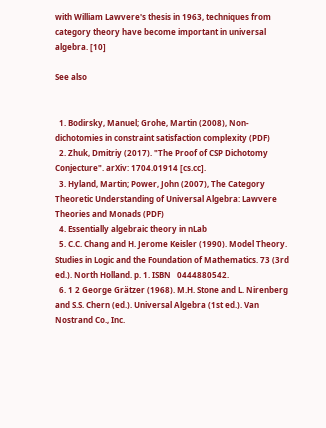with William Lawvere's thesis in 1963, techniques from category theory have become important in universal algebra. [10]

See also


  1. Bodirsky, Manuel; Grohe, Martin (2008), Non-dichotomies in constraint satisfaction complexity (PDF)
  2. Zhuk, Dmitriy (2017). "The Proof of CSP Dichotomy Conjecture". arXiv: 1704.01914 [cs.cc].
  3. Hyland, Martin; Power, John (2007), The Category Theoretic Understanding of Universal Algebra: Lawvere Theories and Monads (PDF)
  4. Essentially algebraic theory in nLab
  5. C.C. Chang and H. Jerome Keisler (1990). Model Theory. Studies in Logic and the Foundation of Mathematics. 73 (3rd ed.). North Holland. p. 1. ISBN   0444880542.
  6. 1 2 George Grätzer (1968). M.H. Stone and L. Nirenberg and S.S. Chern (ed.). Universal Algebra (1st ed.). Van Nostrand Co., Inc.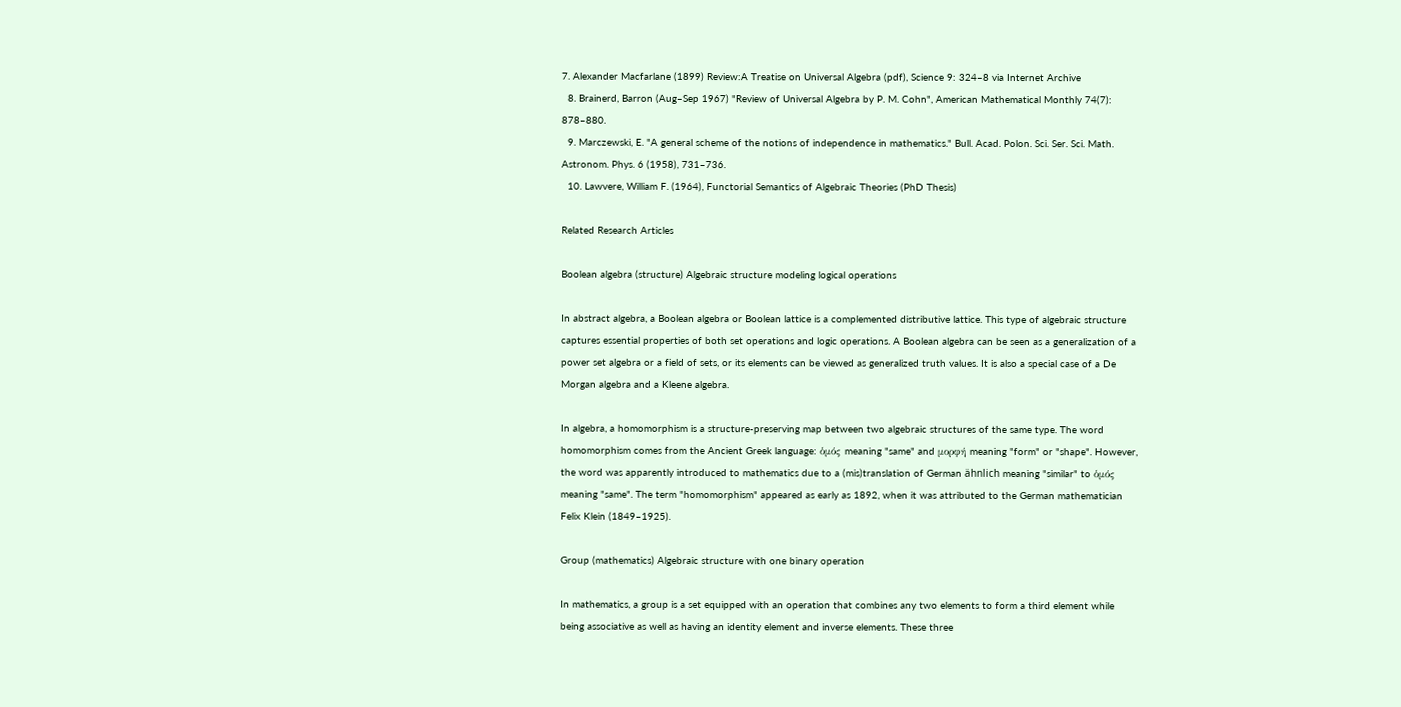7. Alexander Macfarlane (1899) Review:A Treatise on Universal Algebra (pdf), Science 9: 324–8 via Internet Archive
  8. Brainerd, Barron (Aug–Sep 1967) "Review of Universal Algebra by P. M. Cohn", American Mathematical Monthly 74(7): 878–880.
  9. Marczewski, E. "A general scheme of the notions of independence in mathematics." Bull. Acad. Polon. Sci. Ser. Sci. Math. Astronom. Phys. 6 (1958), 731–736.
  10. Lawvere, William F. (1964), Functorial Semantics of Algebraic Theories (PhD Thesis)

Related Research Articles

Boolean algebra (structure) Algebraic structure modeling logical operations

In abstract algebra, a Boolean algebra or Boolean lattice is a complemented distributive lattice. This type of algebraic structure captures essential properties of both set operations and logic operations. A Boolean algebra can be seen as a generalization of a power set algebra or a field of sets, or its elements can be viewed as generalized truth values. It is also a special case of a De Morgan algebra and a Kleene algebra.

In algebra, a homomorphism is a structure-preserving map between two algebraic structures of the same type. The word homomorphism comes from the Ancient Greek language: ὁμός meaning "same" and μορφή meaning "form" or "shape". However, the word was apparently introduced to mathematics due to a (mis)translation of German ähnlich meaning "similar" to ὁμός meaning "same". The term "homomorphism" appeared as early as 1892, when it was attributed to the German mathematician Felix Klein (1849–1925).

Group (mathematics) Algebraic structure with one binary operation

In mathematics, a group is a set equipped with an operation that combines any two elements to form a third element while being associative as well as having an identity element and inverse elements. These three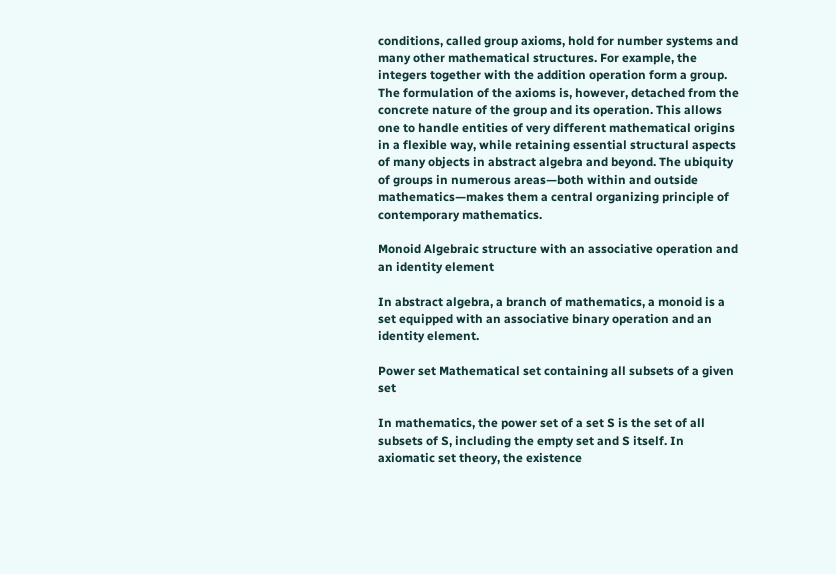conditions, called group axioms, hold for number systems and many other mathematical structures. For example, the integers together with the addition operation form a group. The formulation of the axioms is, however, detached from the concrete nature of the group and its operation. This allows one to handle entities of very different mathematical origins in a flexible way, while retaining essential structural aspects of many objects in abstract algebra and beyond. The ubiquity of groups in numerous areas—both within and outside mathematics—makes them a central organizing principle of contemporary mathematics.

Monoid Algebraic structure with an associative operation and an identity element

In abstract algebra, a branch of mathematics, a monoid is a set equipped with an associative binary operation and an identity element.

Power set Mathematical set containing all subsets of a given set

In mathematics, the power set of a set S is the set of all subsets of S, including the empty set and S itself. In axiomatic set theory, the existence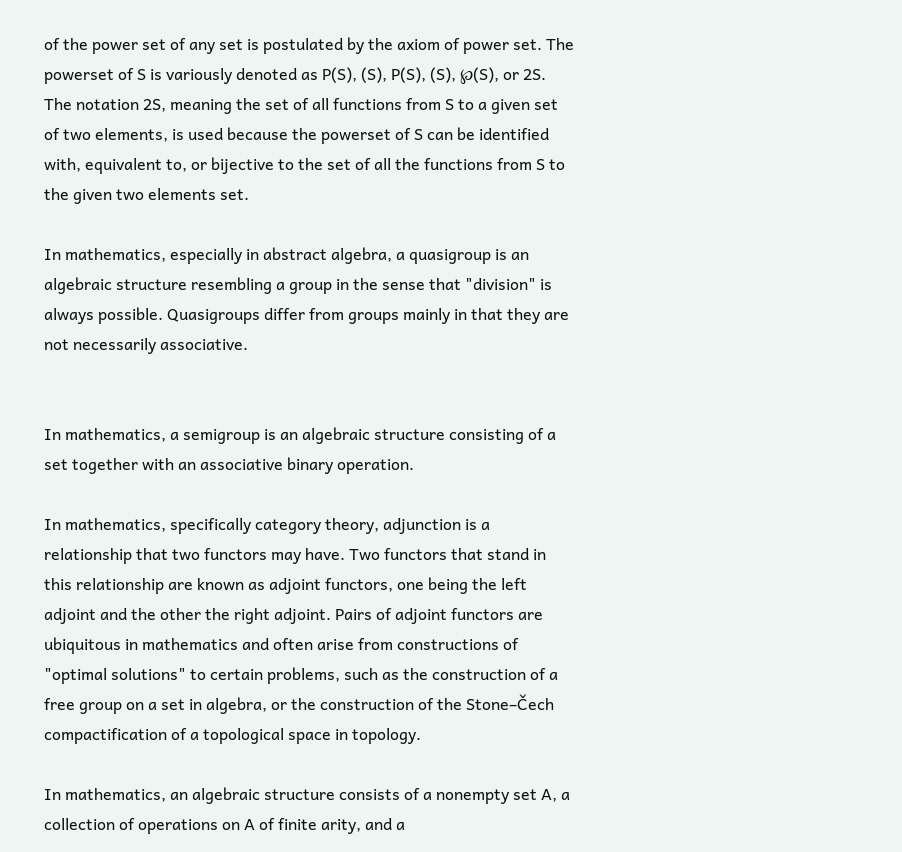of the power set of any set is postulated by the axiom of power set. The powerset of S is variously denoted as P(S), (S), P(S), (S), ℘(S), or 2S. The notation 2S, meaning the set of all functions from S to a given set of two elements, is used because the powerset of S can be identified with, equivalent to, or bijective to the set of all the functions from S to the given two elements set.

In mathematics, especially in abstract algebra, a quasigroup is an algebraic structure resembling a group in the sense that "division" is always possible. Quasigroups differ from groups mainly in that they are not necessarily associative.


In mathematics, a semigroup is an algebraic structure consisting of a set together with an associative binary operation.

In mathematics, specifically category theory, adjunction is a relationship that two functors may have. Two functors that stand in this relationship are known as adjoint functors, one being the left adjoint and the other the right adjoint. Pairs of adjoint functors are ubiquitous in mathematics and often arise from constructions of "optimal solutions" to certain problems, such as the construction of a free group on a set in algebra, or the construction of the Stone–Čech compactification of a topological space in topology.

In mathematics, an algebraic structure consists of a nonempty set A, a collection of operations on A of finite arity, and a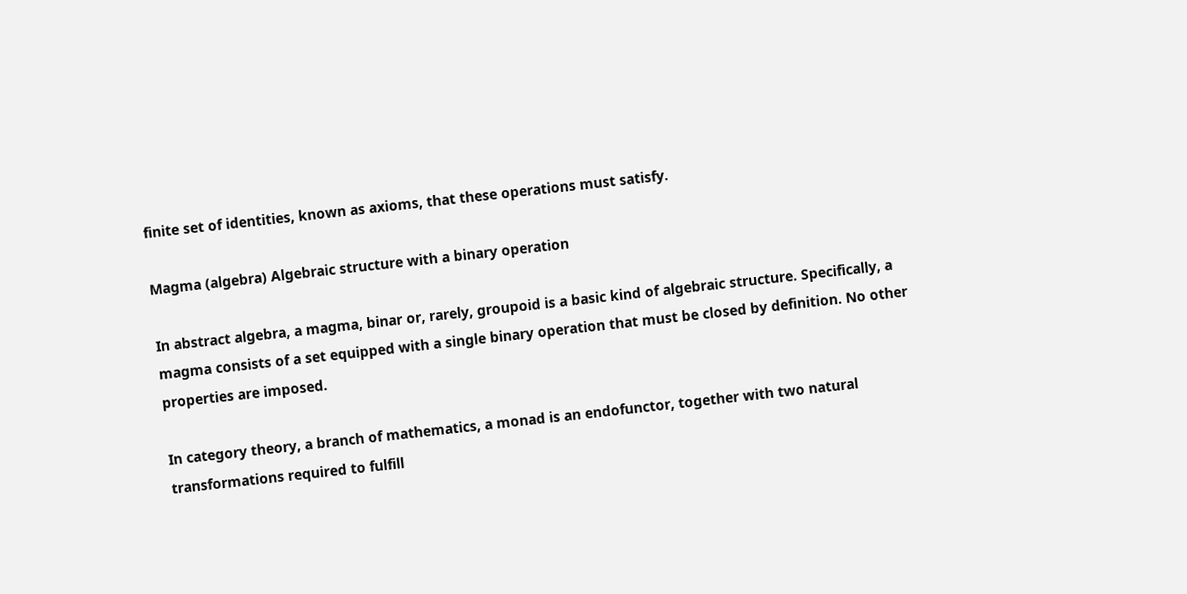finite set of identities, known as axioms, that these operations must satisfy.

Magma (algebra) Algebraic structure with a binary operation

In abstract algebra, a magma, binar or, rarely, groupoid is a basic kind of algebraic structure. Specifically, a magma consists of a set equipped with a single binary operation that must be closed by definition. No other properties are imposed.

In category theory, a branch of mathematics, a monad is an endofunctor, together with two natural transformations required to fulfill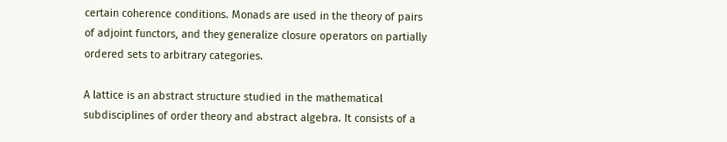certain coherence conditions. Monads are used in the theory of pairs of adjoint functors, and they generalize closure operators on partially ordered sets to arbitrary categories.

A lattice is an abstract structure studied in the mathematical subdisciplines of order theory and abstract algebra. It consists of a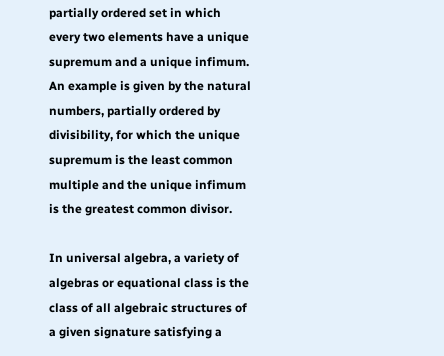partially ordered set in which every two elements have a unique supremum and a unique infimum. An example is given by the natural numbers, partially ordered by divisibility, for which the unique supremum is the least common multiple and the unique infimum is the greatest common divisor.

In universal algebra, a variety of algebras or equational class is the class of all algebraic structures of a given signature satisfying a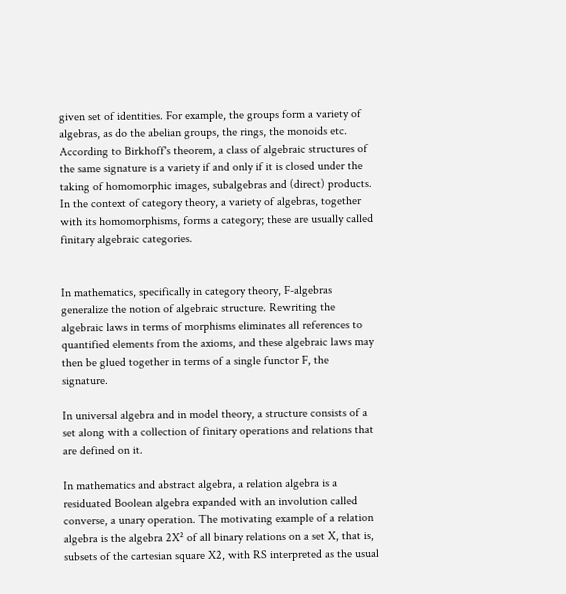given set of identities. For example, the groups form a variety of algebras, as do the abelian groups, the rings, the monoids etc. According to Birkhoff's theorem, a class of algebraic structures of the same signature is a variety if and only if it is closed under the taking of homomorphic images, subalgebras and (direct) products. In the context of category theory, a variety of algebras, together with its homomorphisms, forms a category; these are usually called finitary algebraic categories.


In mathematics, specifically in category theory, F-algebras generalize the notion of algebraic structure. Rewriting the algebraic laws in terms of morphisms eliminates all references to quantified elements from the axioms, and these algebraic laws may then be glued together in terms of a single functor F, the signature.

In universal algebra and in model theory, a structure consists of a set along with a collection of finitary operations and relations that are defined on it.

In mathematics and abstract algebra, a relation algebra is a residuated Boolean algebra expanded with an involution called converse, a unary operation. The motivating example of a relation algebra is the algebra 2X² of all binary relations on a set X, that is, subsets of the cartesian square X2, with RS interpreted as the usual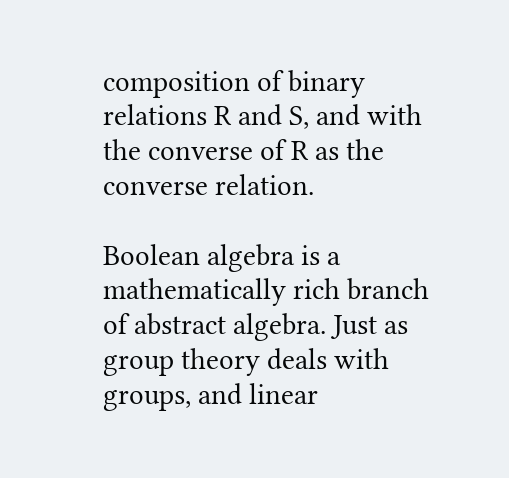composition of binary relations R and S, and with the converse of R as the converse relation.

Boolean algebra is a mathematically rich branch of abstract algebra. Just as group theory deals with groups, and linear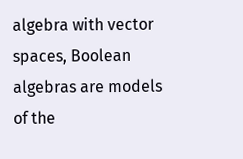algebra with vector spaces, Boolean algebras are models of the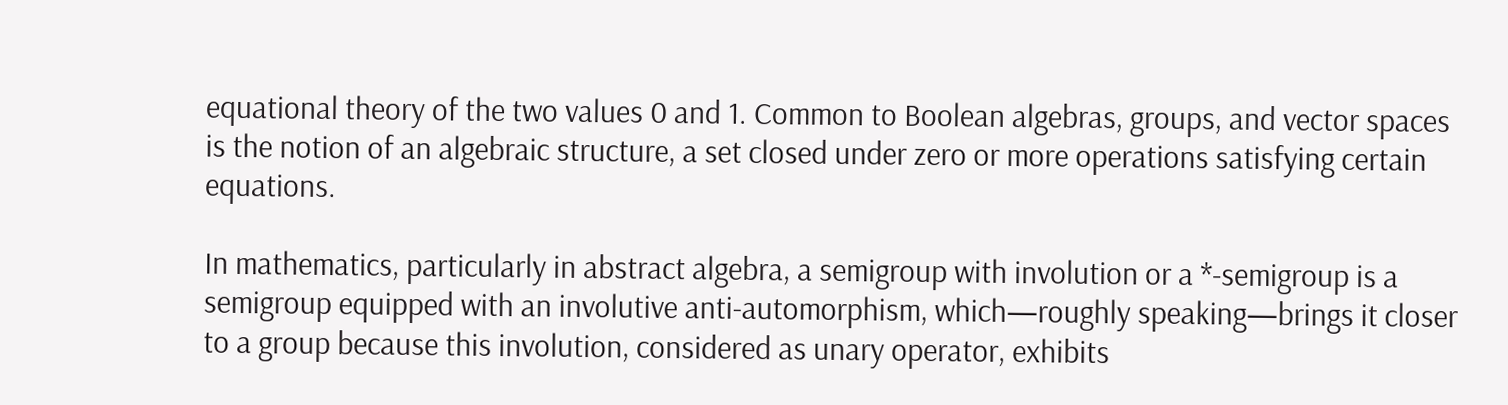equational theory of the two values 0 and 1. Common to Boolean algebras, groups, and vector spaces is the notion of an algebraic structure, a set closed under zero or more operations satisfying certain equations.

In mathematics, particularly in abstract algebra, a semigroup with involution or a *-semigroup is a semigroup equipped with an involutive anti-automorphism, which—roughly speaking—brings it closer to a group because this involution, considered as unary operator, exhibits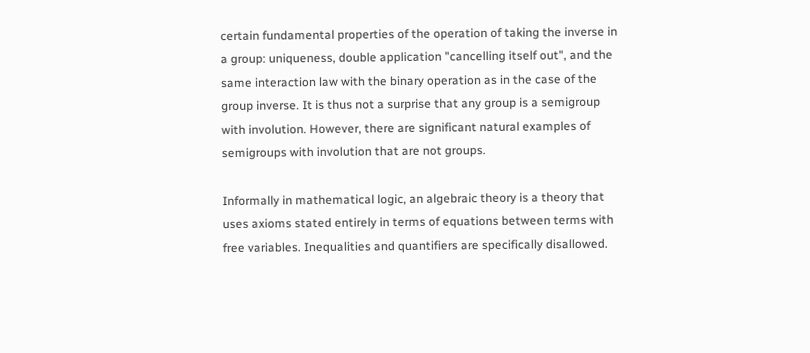certain fundamental properties of the operation of taking the inverse in a group: uniqueness, double application "cancelling itself out", and the same interaction law with the binary operation as in the case of the group inverse. It is thus not a surprise that any group is a semigroup with involution. However, there are significant natural examples of semigroups with involution that are not groups.

Informally in mathematical logic, an algebraic theory is a theory that uses axioms stated entirely in terms of equations between terms with free variables. Inequalities and quantifiers are specifically disallowed.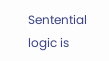Sentential logic is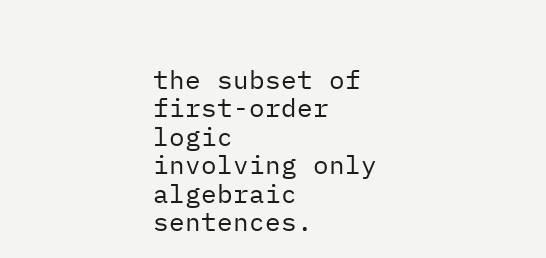the subset of first-order logic involving only algebraic sentences.